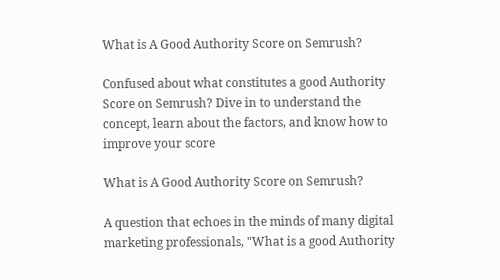What is A Good Authority Score on Semrush?

Confused about what constitutes a good Authority Score on Semrush? Dive in to understand the concept, learn about the factors, and know how to improve your score

What is A Good Authority Score on Semrush?

A question that echoes in the minds of many digital marketing professionals, "What is a good Authority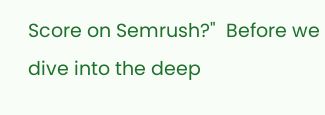Score on Semrush?"  Before we dive into the deep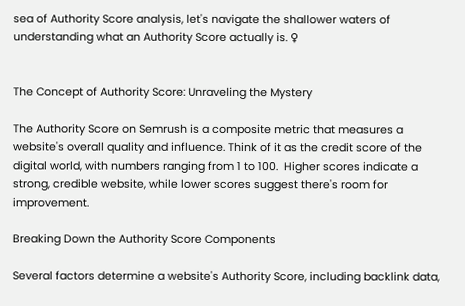sea of Authority Score analysis, let's navigate the shallower waters of understanding what an Authority Score actually is. ♀


The Concept of Authority Score: Unraveling the Mystery

The Authority Score on Semrush is a composite metric that measures a website's overall quality and influence. Think of it as the credit score of the digital world, with numbers ranging from 1 to 100.  Higher scores indicate a strong, credible website, while lower scores suggest there's room for improvement.

Breaking Down the Authority Score Components

Several factors determine a website's Authority Score, including backlink data,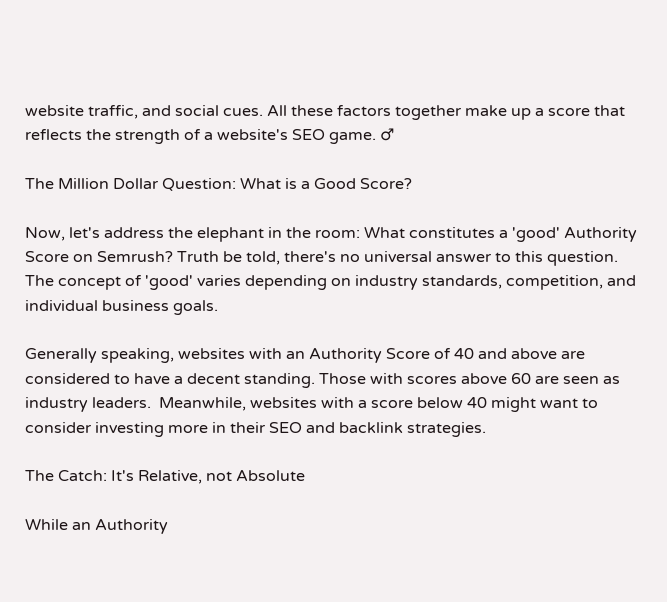website traffic, and social cues. All these factors together make up a score that reflects the strength of a website's SEO game. ♂

The Million Dollar Question: What is a Good Score?

Now, let's address the elephant in the room: What constitutes a 'good' Authority Score on Semrush? Truth be told, there's no universal answer to this question.  The concept of 'good' varies depending on industry standards, competition, and individual business goals.

Generally speaking, websites with an Authority Score of 40 and above are considered to have a decent standing. Those with scores above 60 are seen as industry leaders.  Meanwhile, websites with a score below 40 might want to consider investing more in their SEO and backlink strategies.

The Catch: It's Relative, not Absolute

While an Authority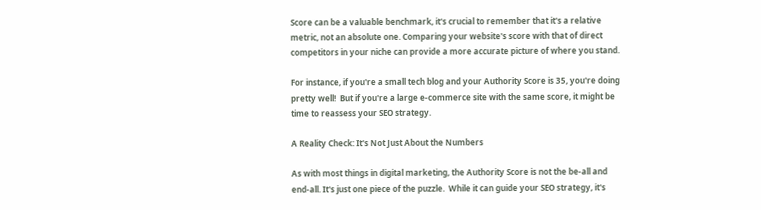Score can be a valuable benchmark, it's crucial to remember that it's a relative metric, not an absolute one. Comparing your website's score with that of direct competitors in your niche can provide a more accurate picture of where you stand.

For instance, if you're a small tech blog and your Authority Score is 35, you're doing pretty well!  But if you're a large e-commerce site with the same score, it might be time to reassess your SEO strategy.

A Reality Check: It's Not Just About the Numbers

As with most things in digital marketing, the Authority Score is not the be-all and end-all. It's just one piece of the puzzle.  While it can guide your SEO strategy, it's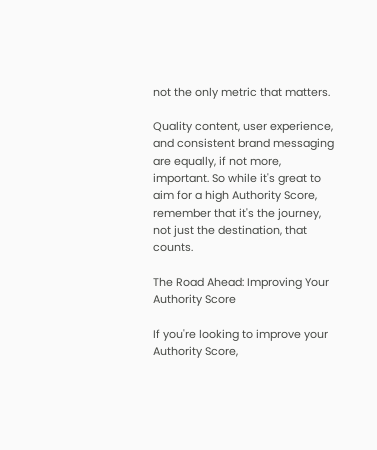not the only metric that matters.

Quality content, user experience, and consistent brand messaging are equally, if not more, important. So while it's great to aim for a high Authority Score, remember that it's the journey, not just the destination, that counts.

The Road Ahead: Improving Your Authority Score

If you're looking to improve your Authority Score,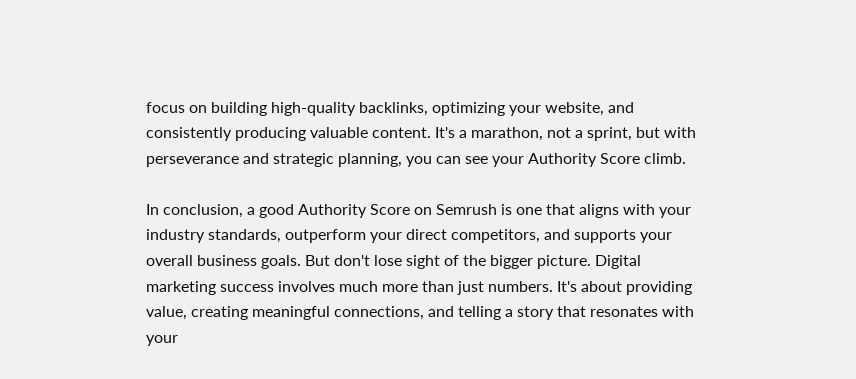focus on building high-quality backlinks, optimizing your website, and consistently producing valuable content. It's a marathon, not a sprint, but with perseverance and strategic planning, you can see your Authority Score climb.

In conclusion, a good Authority Score on Semrush is one that aligns with your industry standards, outperform your direct competitors, and supports your overall business goals. But don't lose sight of the bigger picture. Digital marketing success involves much more than just numbers. It's about providing value, creating meaningful connections, and telling a story that resonates with your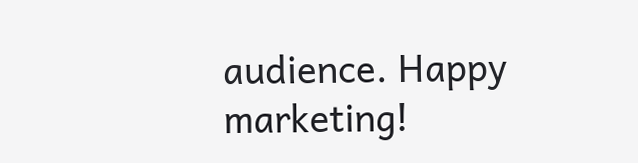audience. Happy marketing!